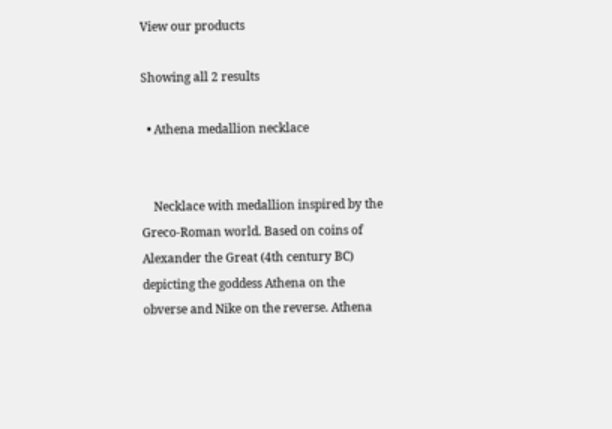View our products

Showing all 2 results

  • Athena medallion necklace


    Necklace with medallion inspired by the Greco-Roman world. Based on coins of Alexander the Great (4th century BC) depicting the goddess Athena on the obverse and Nike on the reverse. Athena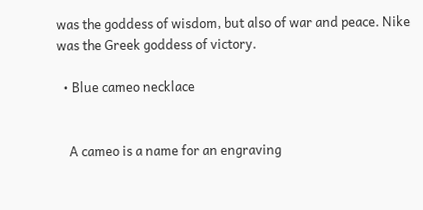was the goddess of wisdom, but also of war and peace. Nike was the Greek goddess of victory.

  • Blue cameo necklace


    A cameo is a name for an engraving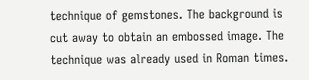technique of gemstones. The background is cut away to obtain an embossed image. The technique was already used in Roman times.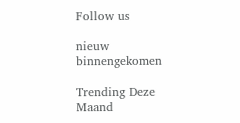Follow us

nieuw binnengekomen

Trending Deze Maand